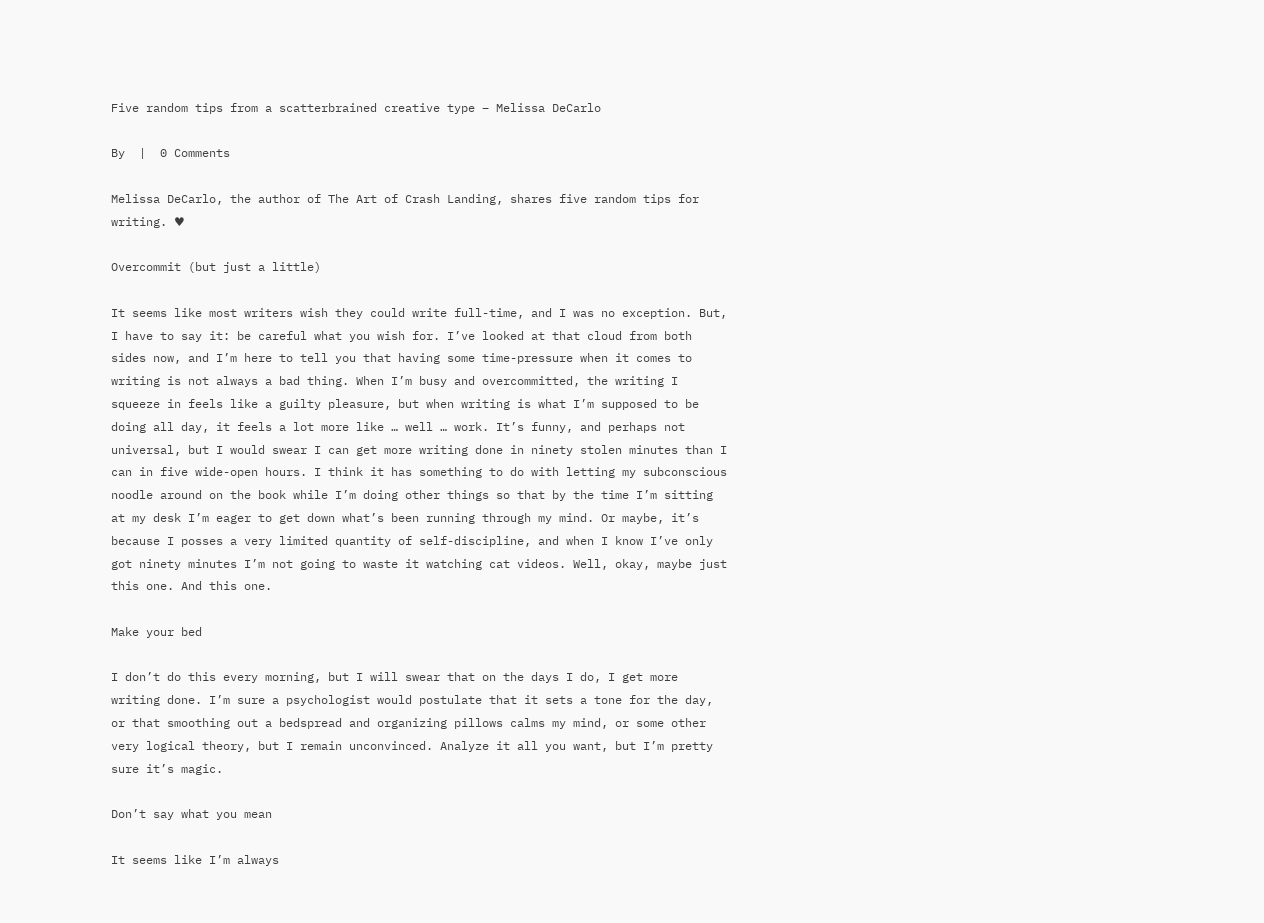Five random tips from a scatterbrained creative type – Melissa DeCarlo

By  |  0 Comments

Melissa DeCarlo, the author of The Art of Crash Landing, shares five random tips for writing. ♥

Overcommit (but just a little)

It seems like most writers wish they could write full-time, and I was no exception. But, I have to say it: be careful what you wish for. I’ve looked at that cloud from both sides now, and I’m here to tell you that having some time-pressure when it comes to writing is not always a bad thing. When I’m busy and overcommitted, the writing I squeeze in feels like a guilty pleasure, but when writing is what I’m supposed to be doing all day, it feels a lot more like … well … work. It’s funny, and perhaps not universal, but I would swear I can get more writing done in ninety stolen minutes than I can in five wide-open hours. I think it has something to do with letting my subconscious noodle around on the book while I’m doing other things so that by the time I’m sitting at my desk I’m eager to get down what’s been running through my mind. Or maybe, it’s because I posses a very limited quantity of self-discipline, and when I know I’ve only got ninety minutes I’m not going to waste it watching cat videos. Well, okay, maybe just this one. And this one.

Make your bed

I don’t do this every morning, but I will swear that on the days I do, I get more writing done. I’m sure a psychologist would postulate that it sets a tone for the day, or that smoothing out a bedspread and organizing pillows calms my mind, or some other very logical theory, but I remain unconvinced. Analyze it all you want, but I’m pretty sure it’s magic.

Don’t say what you mean

It seems like I’m always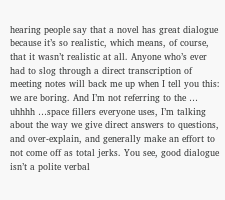hearing people say that a novel has great dialogue because it’s so realistic, which means, of course, that it wasn’t realistic at all. Anyone who’s ever had to slog through a direct transcription of meeting notes will back me up when I tell you this: we are boring. And I’m not referring to the … uhhhh …space fillers everyone uses, I’m talking about the way we give direct answers to questions, and over-explain, and generally make an effort to not come off as total jerks. You see, good dialogue isn’t a polite verbal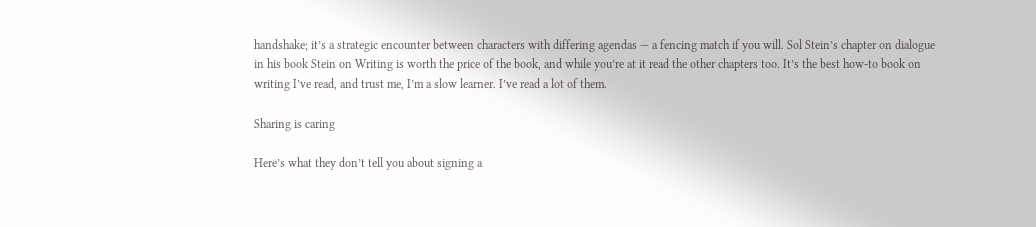handshake; it’s a strategic encounter between characters with differing agendas — a fencing match if you will. Sol Stein’s chapter on dialogue in his book Stein on Writing is worth the price of the book, and while you’re at it read the other chapters too. It’s the best how-to book on writing I’ve read, and trust me, I’m a slow learner. I’ve read a lot of them.

Sharing is caring

Here’s what they don’t tell you about signing a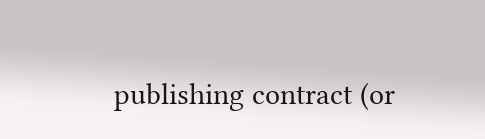publishing contract (or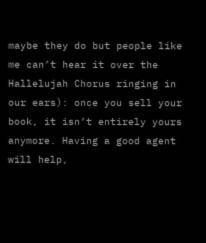maybe they do but people like me can’t hear it over the Hallelujah Chorus ringing in our ears): once you sell your book, it isn’t entirely yours anymore. Having a good agent will help,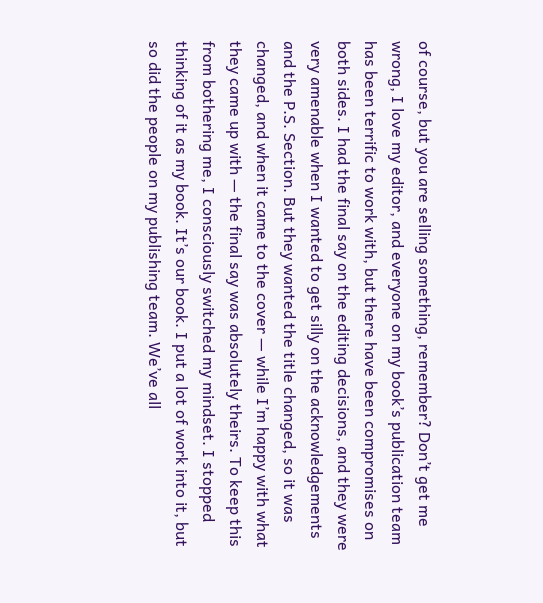of course, but you are selling something, remember? Don’t get me wrong, I love my editor, and everyone on my book’s publication team has been terrific to work with, but there have been compromises on both sides. I had the final say on the editing decisions, and they were very amenable when I wanted to get silly on the acknowledgements and the P.S. Section. But they wanted the title changed, so it was changed, and when it came to the cover — while I’m happy with what they came up with — the final say was absolutely theirs. To keep this from bothering me, I consciously switched my mindset. I stopped thinking of it as my book. It’s our book. I put a lot of work into it, but so did the people on my publishing team. We’ve all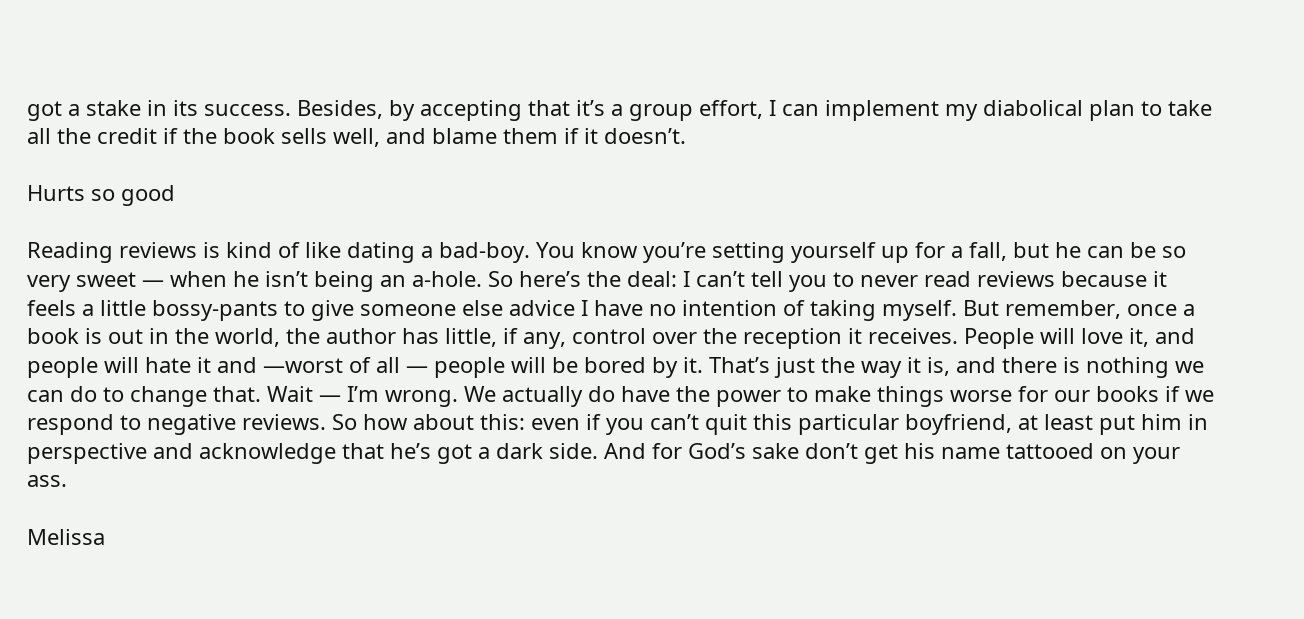got a stake in its success. Besides, by accepting that it’s a group effort, I can implement my diabolical plan to take all the credit if the book sells well, and blame them if it doesn’t.

Hurts so good

Reading reviews is kind of like dating a bad-boy. You know you’re setting yourself up for a fall, but he can be so very sweet — when he isn’t being an a-hole. So here’s the deal: I can’t tell you to never read reviews because it feels a little bossy-pants to give someone else advice I have no intention of taking myself. But remember, once a book is out in the world, the author has little, if any, control over the reception it receives. People will love it, and people will hate it and —worst of all — people will be bored by it. That’s just the way it is, and there is nothing we can do to change that. Wait — I’m wrong. We actually do have the power to make things worse for our books if we respond to negative reviews. So how about this: even if you can’t quit this particular boyfriend, at least put him in perspective and acknowledge that he’s got a dark side. And for God’s sake don’t get his name tattooed on your ass.

Melissa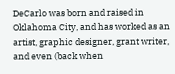DeCarlo was born and raised in Oklahoma City, and has worked as an artist, graphic designer, grant writer, and even (back when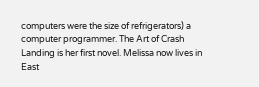computers were the size of refrigerators) a computer programmer. The Art of Crash Landing is her first novel. Melissa now lives in East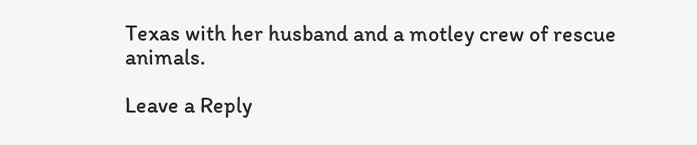Texas with her husband and a motley crew of rescue animals.

Leave a Reply